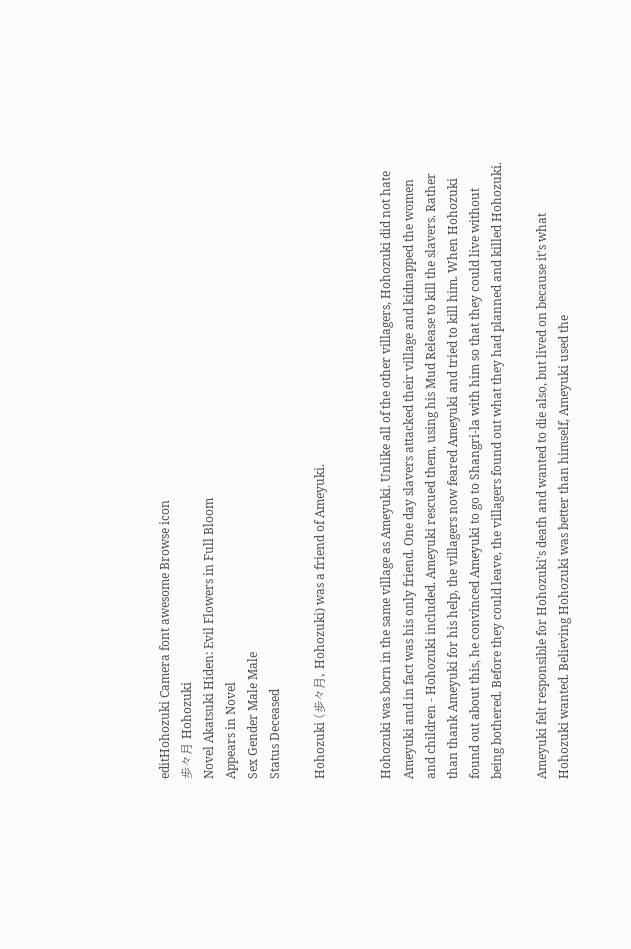editHohozuki Camera font awesome Browse icon
歩々月 Hohozuki
Novel Akatsuki Hiden: Evil Flowers in Full Bloom
Appears in Novel
Sex Gender Male Male
Status Deceased

Hohozuki (歩々月, Hohozuki) was a friend of Ameyuki.


Hohozuki was born in the same village as Ameyuki. Unlike all of the other villagers, Hohozuki did not hate Ameyuki and in fact was his only friend. One day slavers attacked their village and kidnapped the women and children - Hohozuki included. Ameyuki rescued them, using his Mud Release to kill the slavers. Rather than thank Ameyuki for his help, the villagers now feared Ameyuki and tried to kill him. When Hohozuki found out about this, he convinced Ameyuki to go to Shangri-la with him so that they could live without being bothered. Before they could leave, the villagers found out what they had planned and killed Hohozuki.

Ameyuki felt responsible for Hohozuki's death and wanted to die also, but lived on because it's what Hohozuki wanted. Believing Hohozuki was better than himself, Ameyuki used the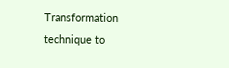Transformation technique to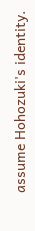assume Hohozuki's identity.